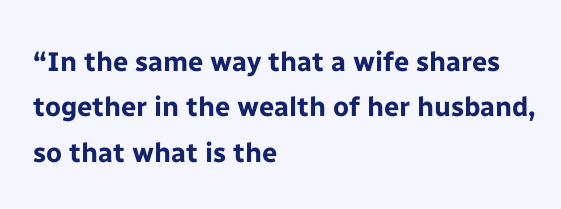“In the same way that a wife shares together in the wealth of her husband, so that what is the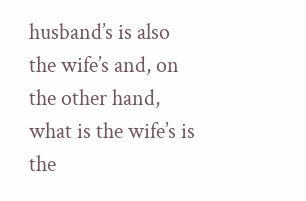husband’s is also the wife’s and, on the other hand, what is the wife’s is the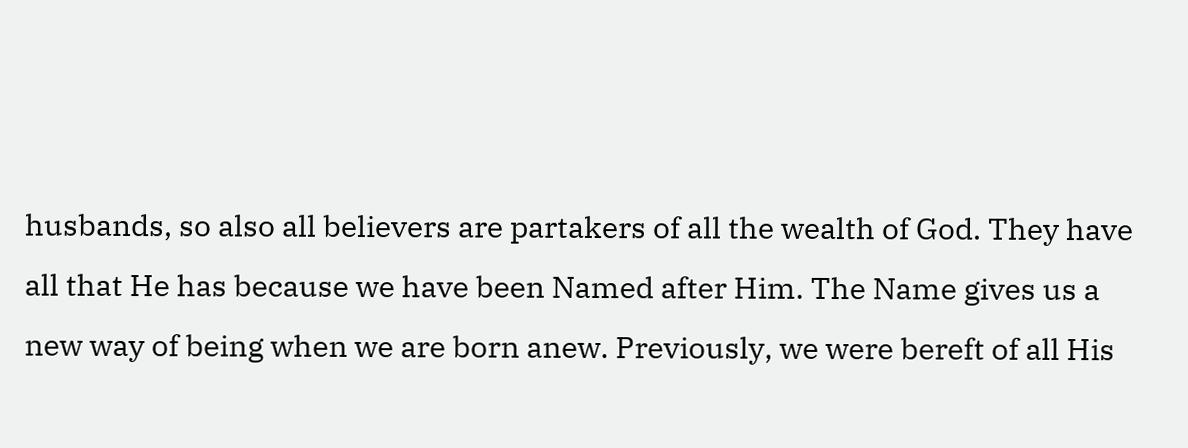husbands, so also all believers are partakers of all the wealth of God. They have all that He has because we have been Named after Him. The Name gives us a new way of being when we are born anew. Previously, we were bereft of all His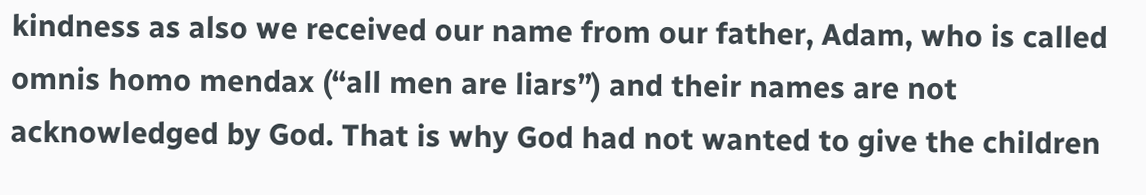kindness as also we received our name from our father, Adam, who is called omnis homo mendax (“all men are liars”) and their names are not acknowledged by God. That is why God had not wanted to give the children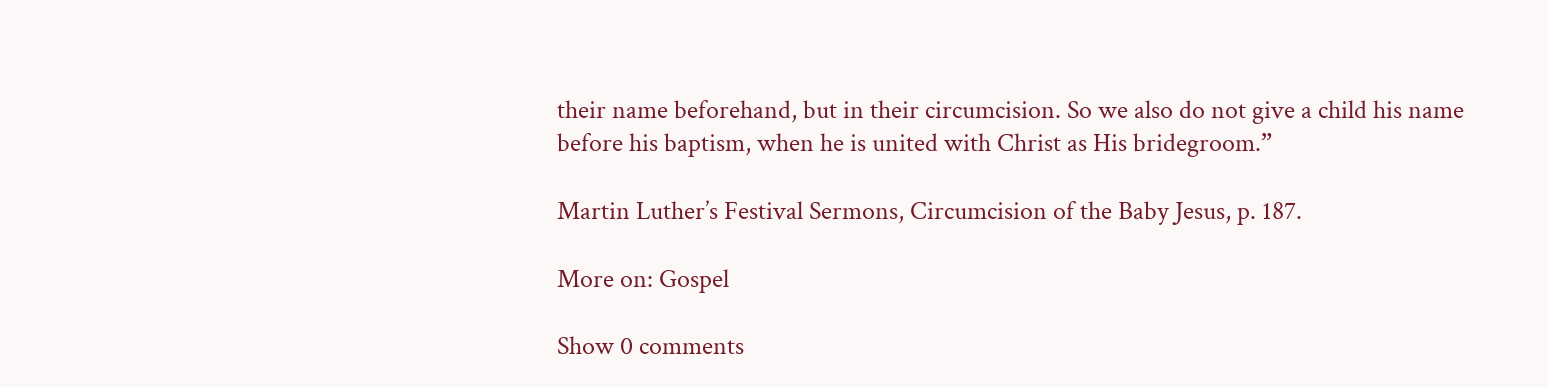their name beforehand, but in their circumcision. So we also do not give a child his name before his baptism, when he is united with Christ as His bridegroom.”

Martin Luther’s Festival Sermons, Circumcision of the Baby Jesus, p. 187.

More on: Gospel

Show 0 comments